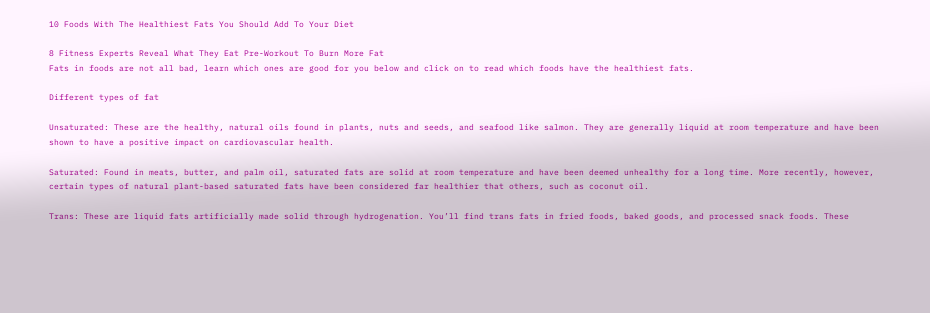10 Foods With The Healthiest Fats You Should Add To Your Diet

8 Fitness Experts Reveal What They Eat Pre-Workout To Burn More Fat
Fats in foods are not all bad, learn which ones are good for you below and click on to read which foods have the healthiest fats.

Different types of fat

Unsaturated: These are the healthy, natural oils found in plants, nuts and seeds, and seafood like salmon. They are generally liquid at room temperature and have been shown to have a positive impact on cardiovascular health.

Saturated: Found in meats, butter, and palm oil, saturated fats are solid at room temperature and have been deemed unhealthy for a long time. More recently, however, certain types of natural plant-based saturated fats have been considered far healthier that others, such as coconut oil.

Trans: These are liquid fats artificially made solid through hydrogenation. You’ll find trans fats in fried foods, baked goods, and processed snack foods. These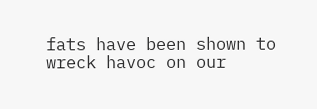fats have been shown to wreck havoc on our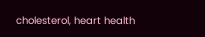cholesterol, heart health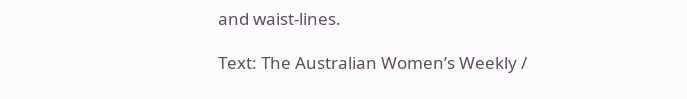and waist-lines.

Text: The Australian Women’s Weekly /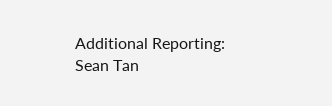Additional Reporting: Sean Tan